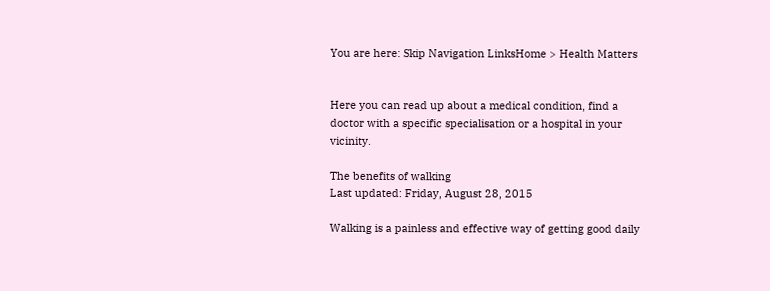You are here: Skip Navigation LinksHome > Health Matters


Here you can read up about a medical condition, find a doctor with a specific specialisation or a hospital in your vicinity.

The benefits of walking
Last updated: Friday, August 28, 2015

Walking is a painless and effective way of getting good daily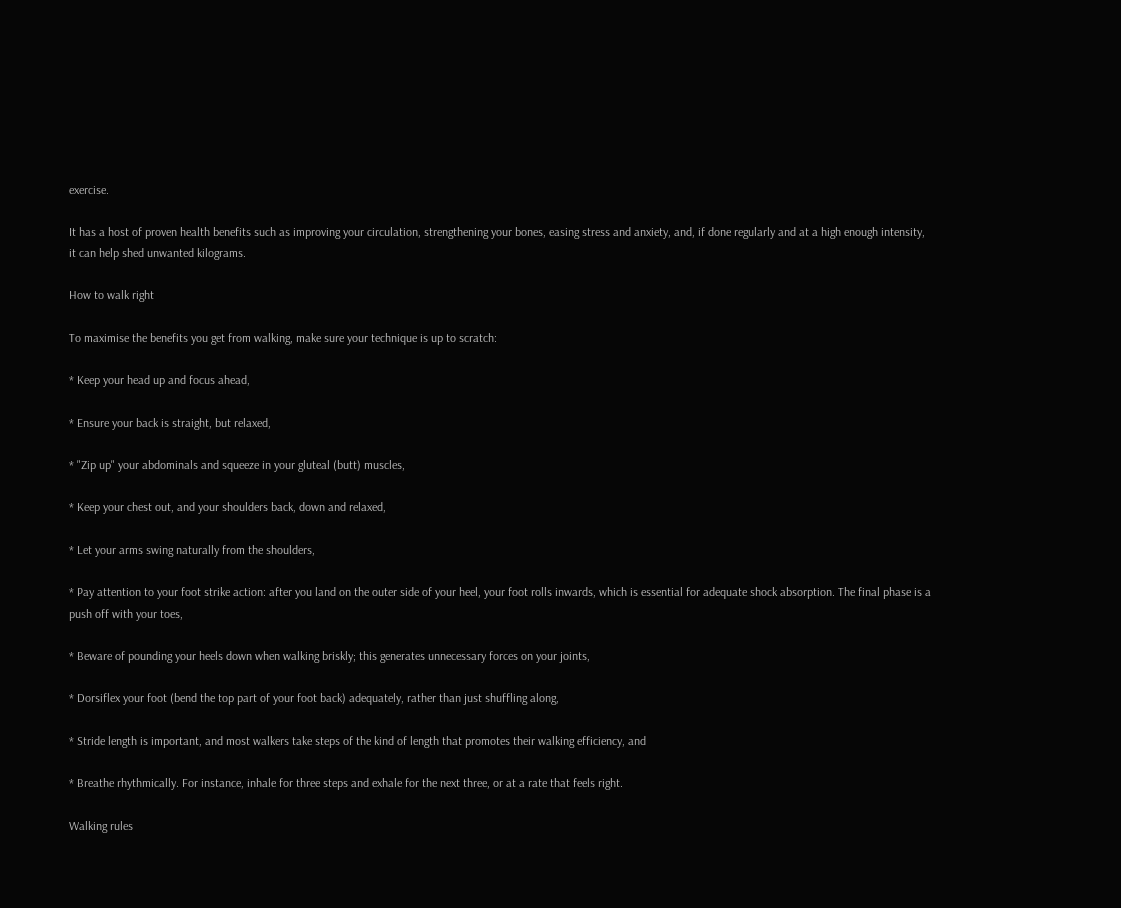exercise.

It has a host of proven health benefits such as improving your circulation, strengthening your bones, easing stress and anxiety, and, if done regularly and at a high enough intensity, it can help shed unwanted kilograms.

How to walk right

To maximise the benefits you get from walking, make sure your technique is up to scratch:

* Keep your head up and focus ahead,

* Ensure your back is straight, but relaxed,

* "Zip up" your abdominals and squeeze in your gluteal (butt) muscles,

* Keep your chest out, and your shoulders back, down and relaxed,

* Let your arms swing naturally from the shoulders,

* Pay attention to your foot strike action: after you land on the outer side of your heel, your foot rolls inwards, which is essential for adequate shock absorption. The final phase is a push off with your toes,

* Beware of pounding your heels down when walking briskly; this generates unnecessary forces on your joints,

* Dorsiflex your foot (bend the top part of your foot back) adequately, rather than just shuffling along,

* Stride length is important, and most walkers take steps of the kind of length that promotes their walking efficiency, and

* Breathe rhythmically. For instance, inhale for three steps and exhale for the next three, or at a rate that feels right.

Walking rules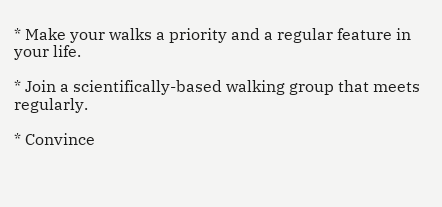* Make your walks a priority and a regular feature in your life.

* Join a scientifically-based walking group that meets regularly.

* Convince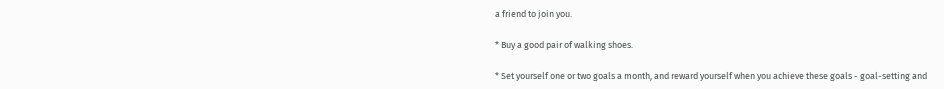a friend to join you.

* Buy a good pair of walking shoes.

* Set yourself one or two goals a month, and reward yourself when you achieve these goals - goal-setting and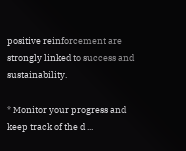positive reinforcement are strongly linked to success and sustainability.

* Monitor your progress and keep track of the d ...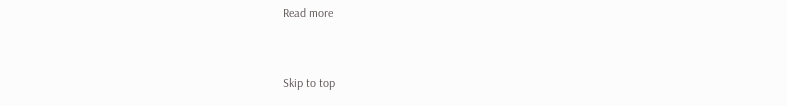Read more


Skip to top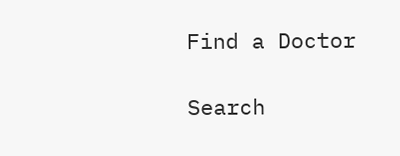Find a Doctor

Search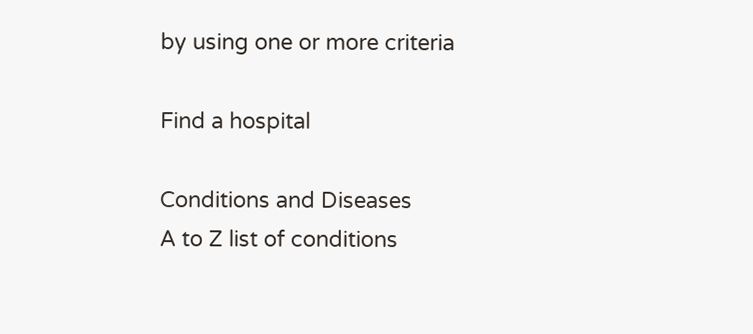by using one or more criteria

Find a hospital

Conditions and Diseases
A to Z list of conditions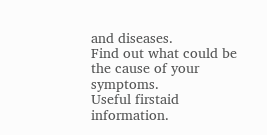and diseases.
Find out what could be the cause of your symptoms.
Useful firstaid information.